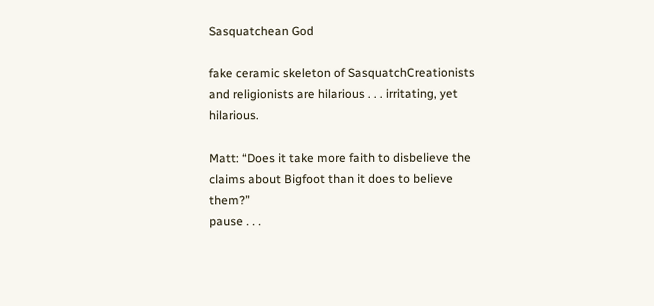Sasquatchean God

fake ceramic skeleton of SasquatchCreationists and religionists are hilarious . . . irritating, yet hilarious.

Matt: “Does it take more faith to disbelieve the claims about Bigfoot than it does to believe them?”
pause . . .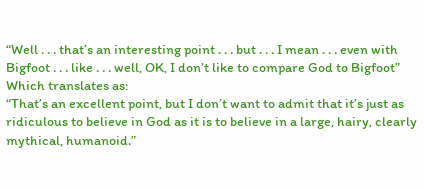“Well . . . that’s an interesting point . . . but . . . I mean . . . even with Bigfoot . . . like . . . well, OK, I don’t like to compare God to Bigfoot”
Which translates as:
“That’s an excellent point, but I don’t want to admit that it’s just as ridiculous to believe in God as it is to believe in a large, hairy, clearly mythical, humanoid.”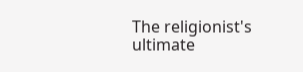The religionist's ultimate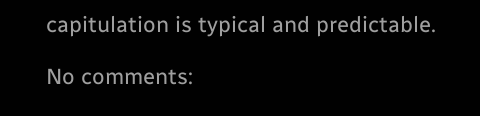capitulation is typical and predictable.

No comments: